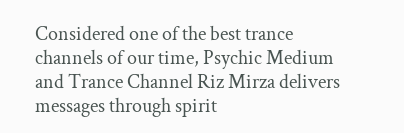Considered one of the best trance channels of our time, Psychic Medium and Trance Channel Riz Mirza delivers messages through spirit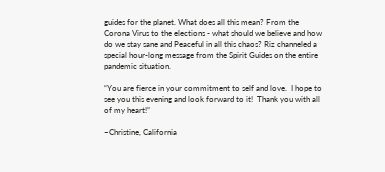guides for the planet. What does all this mean? From the Corona Virus to the elections - what should we believe and how do we stay sane and Peaceful in all this chaos? Riz channeled a special hour-long message from the Spirit Guides on the entire pandemic situation.

“You are fierce in your commitment to self and love.  I hope to see you this evening and look forward to it!  Thank you with all of my heart!”

~Christine, California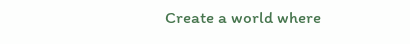Create a world where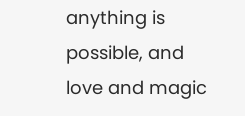anything is possible, and love and magic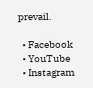prevail.

  • Facebook
  • YouTube
  • Instagram